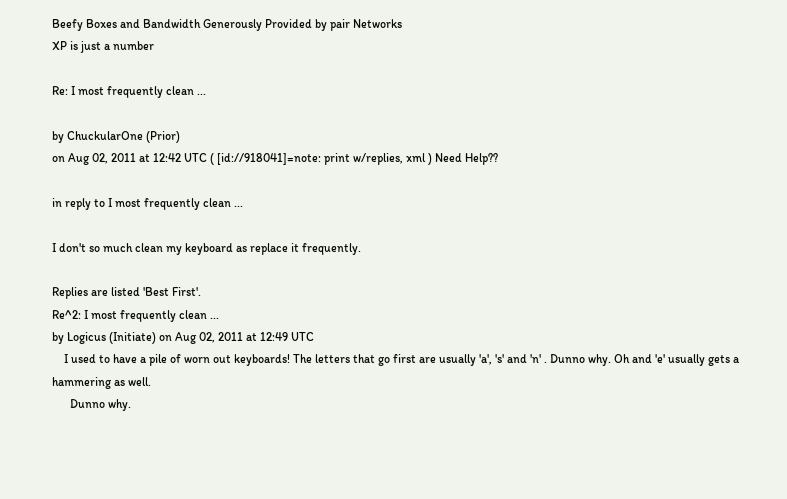Beefy Boxes and Bandwidth Generously Provided by pair Networks
XP is just a number

Re: I most frequently clean ...

by ChuckularOne (Prior)
on Aug 02, 2011 at 12:42 UTC ( [id://918041]=note: print w/replies, xml ) Need Help??

in reply to I most frequently clean ...

I don't so much clean my keyboard as replace it frequently.

Replies are listed 'Best First'.
Re^2: I most frequently clean ...
by Logicus (Initiate) on Aug 02, 2011 at 12:49 UTC
    I used to have a pile of worn out keyboards! The letters that go first are usually 'a', 's' and 'n' . Dunno why. Oh and 'e' usually gets a hammering as well.
      Dunno why.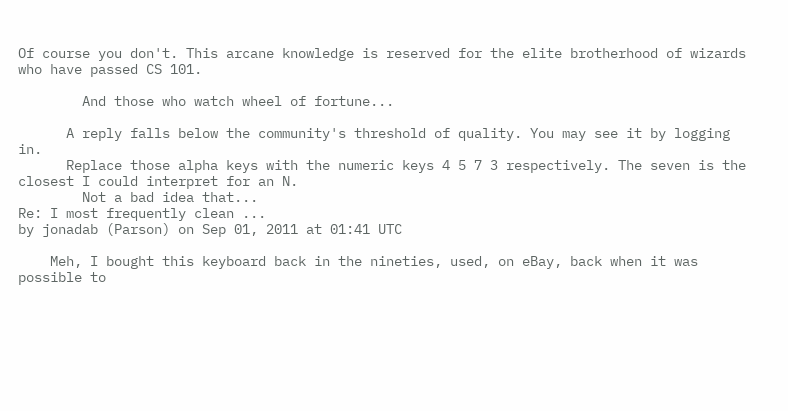Of course you don't. This arcane knowledge is reserved for the elite brotherhood of wizards who have passed CS 101.

        And those who watch wheel of fortune...

      A reply falls below the community's threshold of quality. You may see it by logging in.
      Replace those alpha keys with the numeric keys 4 5 7 3 respectively. The seven is the closest I could interpret for an N.
        Not a bad idea that...
Re: I most frequently clean ...
by jonadab (Parson) on Sep 01, 2011 at 01:41 UTC

    Meh, I bought this keyboard back in the nineties, used, on eBay, back when it was possible to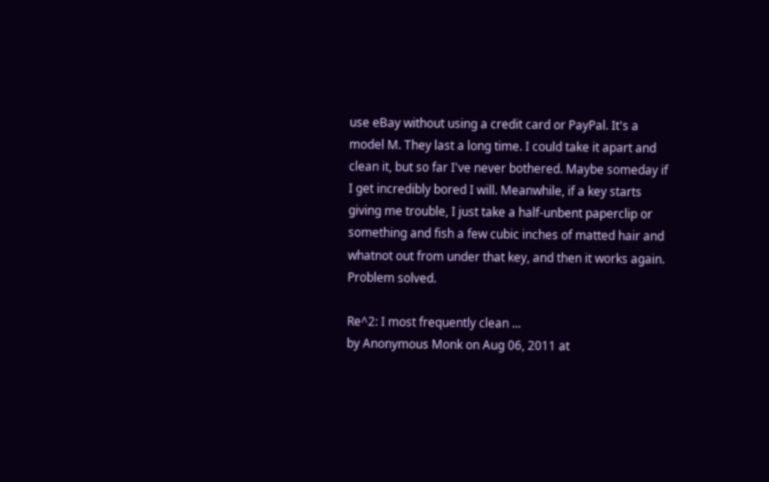use eBay without using a credit card or PayPal. It's a model M. They last a long time. I could take it apart and clean it, but so far I've never bothered. Maybe someday if I get incredibly bored I will. Meanwhile, if a key starts giving me trouble, I just take a half-unbent paperclip or something and fish a few cubic inches of matted hair and whatnot out from under that key, and then it works again. Problem solved.

Re^2: I most frequently clean ...
by Anonymous Monk on Aug 06, 2011 at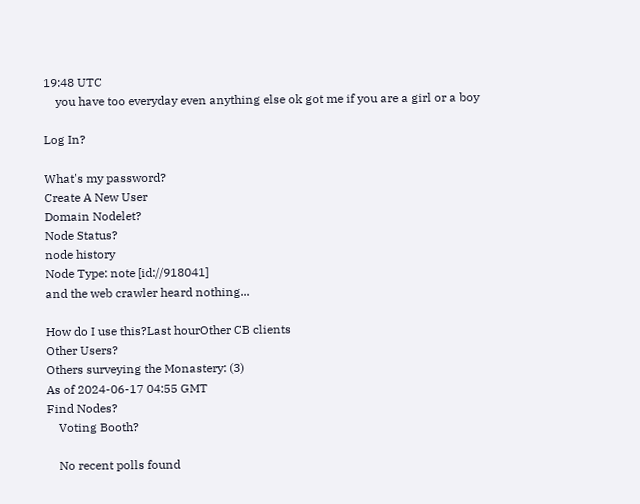19:48 UTC
    you have too everyday even anything else ok got me if you are a girl or a boy

Log In?

What's my password?
Create A New User
Domain Nodelet?
Node Status?
node history
Node Type: note [id://918041]
and the web crawler heard nothing...

How do I use this?Last hourOther CB clients
Other Users?
Others surveying the Monastery: (3)
As of 2024-06-17 04:55 GMT
Find Nodes?
    Voting Booth?

    No recent polls found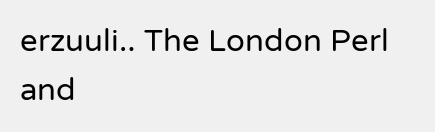erzuuli‥ The London Perl and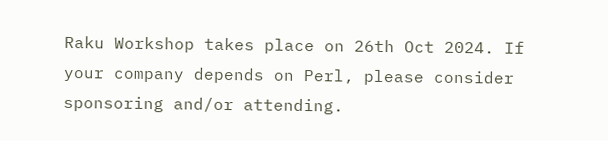Raku Workshop takes place on 26th Oct 2024. If your company depends on Perl, please consider sponsoring and/or attending.